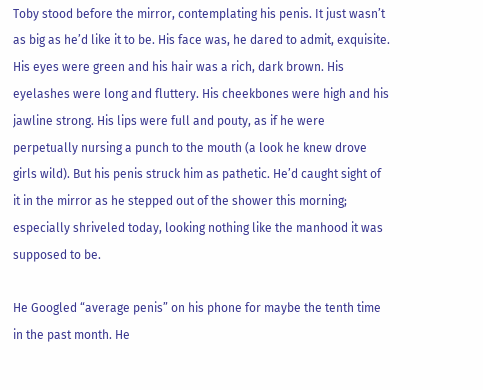Toby stood before the mirror, contemplating his penis. It just wasn’t as big as he’d like it to be. His face was, he dared to admit, exquisite. His eyes were green and his hair was a rich, dark brown. His eyelashes were long and fluttery. His cheekbones were high and his jawline strong. His lips were full and pouty, as if he were perpetually nursing a punch to the mouth (a look he knew drove girls wild). But his penis struck him as pathetic. He’d caught sight of it in the mirror as he stepped out of the shower this morning; especially shriveled today, looking nothing like the manhood it was supposed to be.

He Googled “average penis” on his phone for maybe the tenth time in the past month. He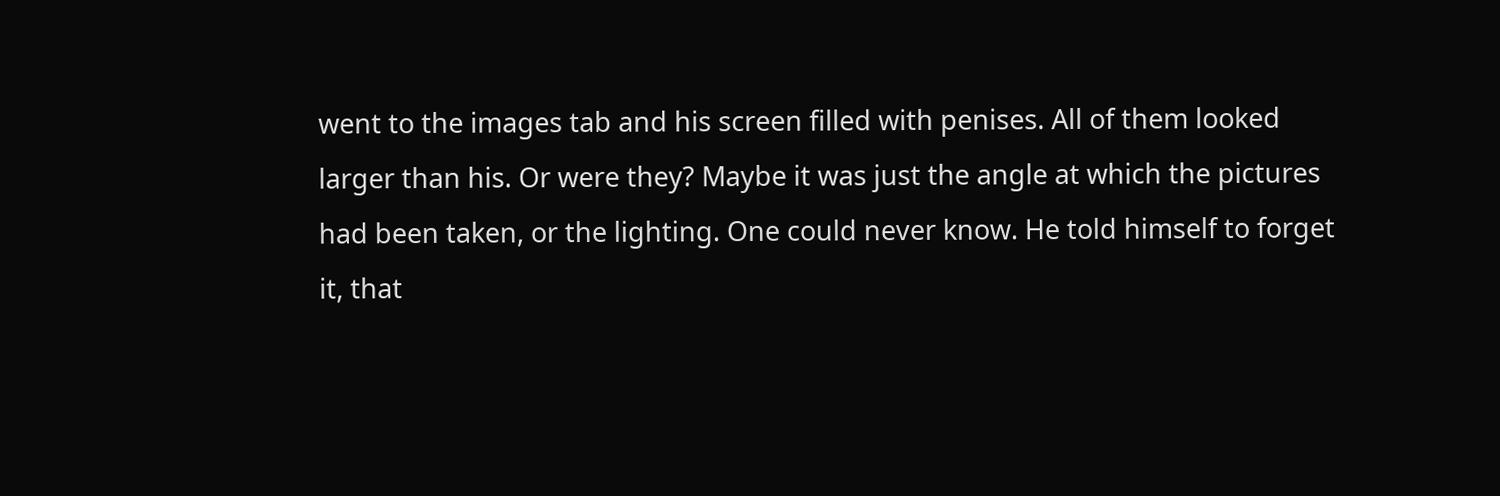went to the images tab and his screen filled with penises. All of them looked larger than his. Or were they? Maybe it was just the angle at which the pictures had been taken, or the lighting. One could never know. He told himself to forget it, that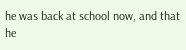he was back at school now, and that he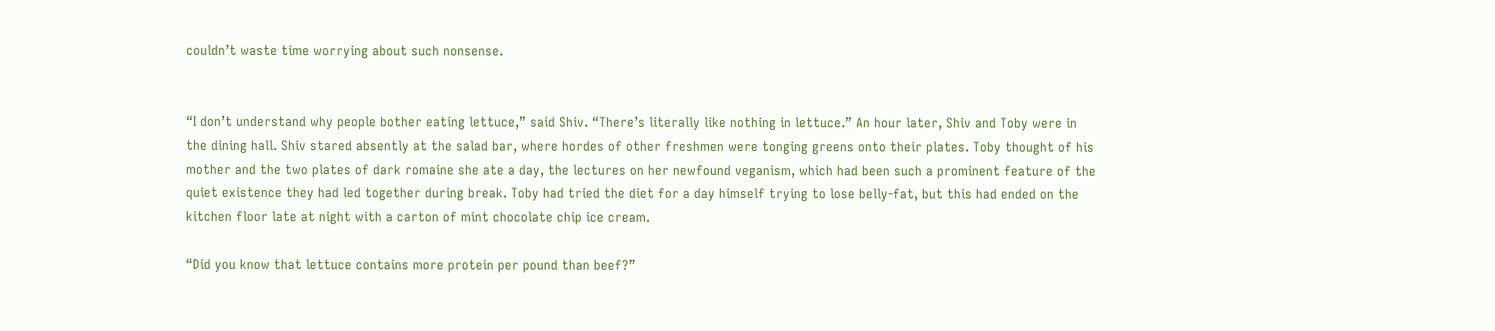couldn’t waste time worrying about such nonsense.


“I don’t understand why people bother eating lettuce,” said Shiv. “There’s literally like nothing in lettuce.” An hour later, Shiv and Toby were in the dining hall. Shiv stared absently at the salad bar, where hordes of other freshmen were tonging greens onto their plates. Toby thought of his mother and the two plates of dark romaine she ate a day, the lectures on her newfound veganism, which had been such a prominent feature of the quiet existence they had led together during break. Toby had tried the diet for a day himself trying to lose belly-fat, but this had ended on the kitchen floor late at night with a carton of mint chocolate chip ice cream.

“Did you know that lettuce contains more protein per pound than beef?”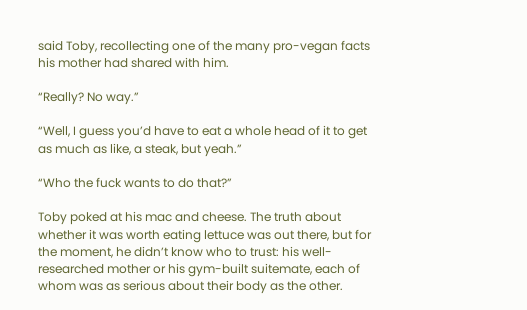said Toby, recollecting one of the many pro-vegan facts his mother had shared with him.

“Really? No way.”

“Well, I guess you’d have to eat a whole head of it to get as much as like, a steak, but yeah.”

“Who the fuck wants to do that?”

Toby poked at his mac and cheese. The truth about whether it was worth eating lettuce was out there, but for the moment, he didn’t know who to trust: his well-researched mother or his gym-built suitemate, each of whom was as serious about their body as the other.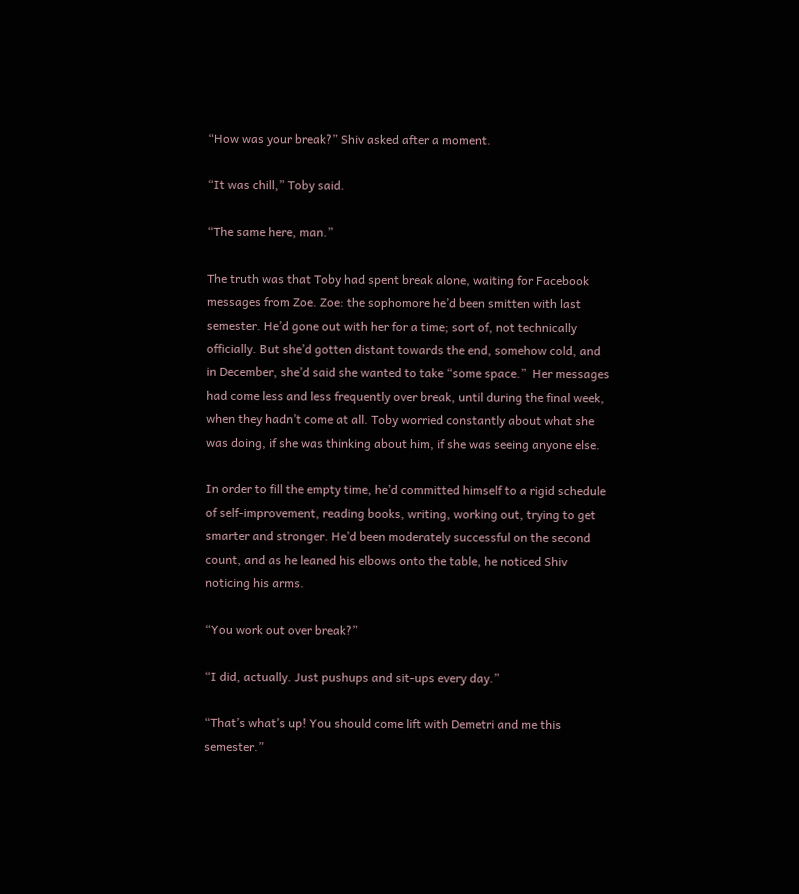“How was your break?” Shiv asked after a moment.

“It was chill,” Toby said.

“The same here, man.”

The truth was that Toby had spent break alone, waiting for Facebook messages from Zoe. Zoe: the sophomore he’d been smitten with last semester. He’d gone out with her for a time; sort of, not technically officially. But she’d gotten distant towards the end, somehow cold, and in December, she’d said she wanted to take “some space.”  Her messages had come less and less frequently over break, until during the final week, when they hadn’t come at all. Toby worried constantly about what she was doing, if she was thinking about him, if she was seeing anyone else.

In order to fill the empty time, he’d committed himself to a rigid schedule of self-improvement, reading books, writing, working out, trying to get smarter and stronger. He’d been moderately successful on the second count, and as he leaned his elbows onto the table, he noticed Shiv noticing his arms.

“You work out over break?”

“I did, actually. Just pushups and sit-ups every day.”

“That’s what’s up! You should come lift with Demetri and me this semester.”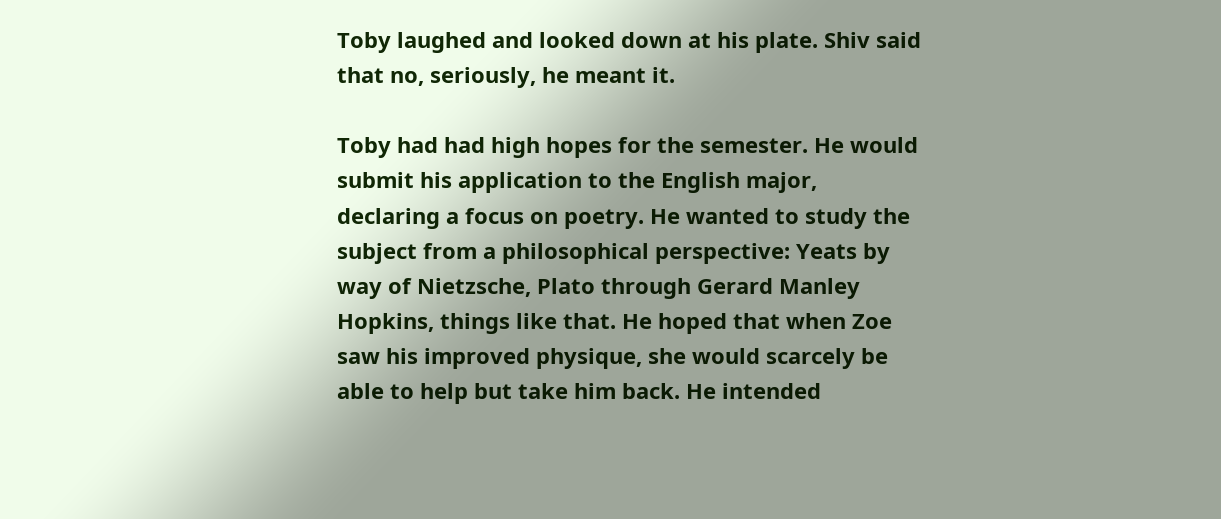Toby laughed and looked down at his plate. Shiv said that no, seriously, he meant it.

Toby had had high hopes for the semester. He would submit his application to the English major, declaring a focus on poetry. He wanted to study the subject from a philosophical perspective: Yeats by way of Nietzsche, Plato through Gerard Manley Hopkins, things like that. He hoped that when Zoe saw his improved physique, she would scarcely be able to help but take him back. He intended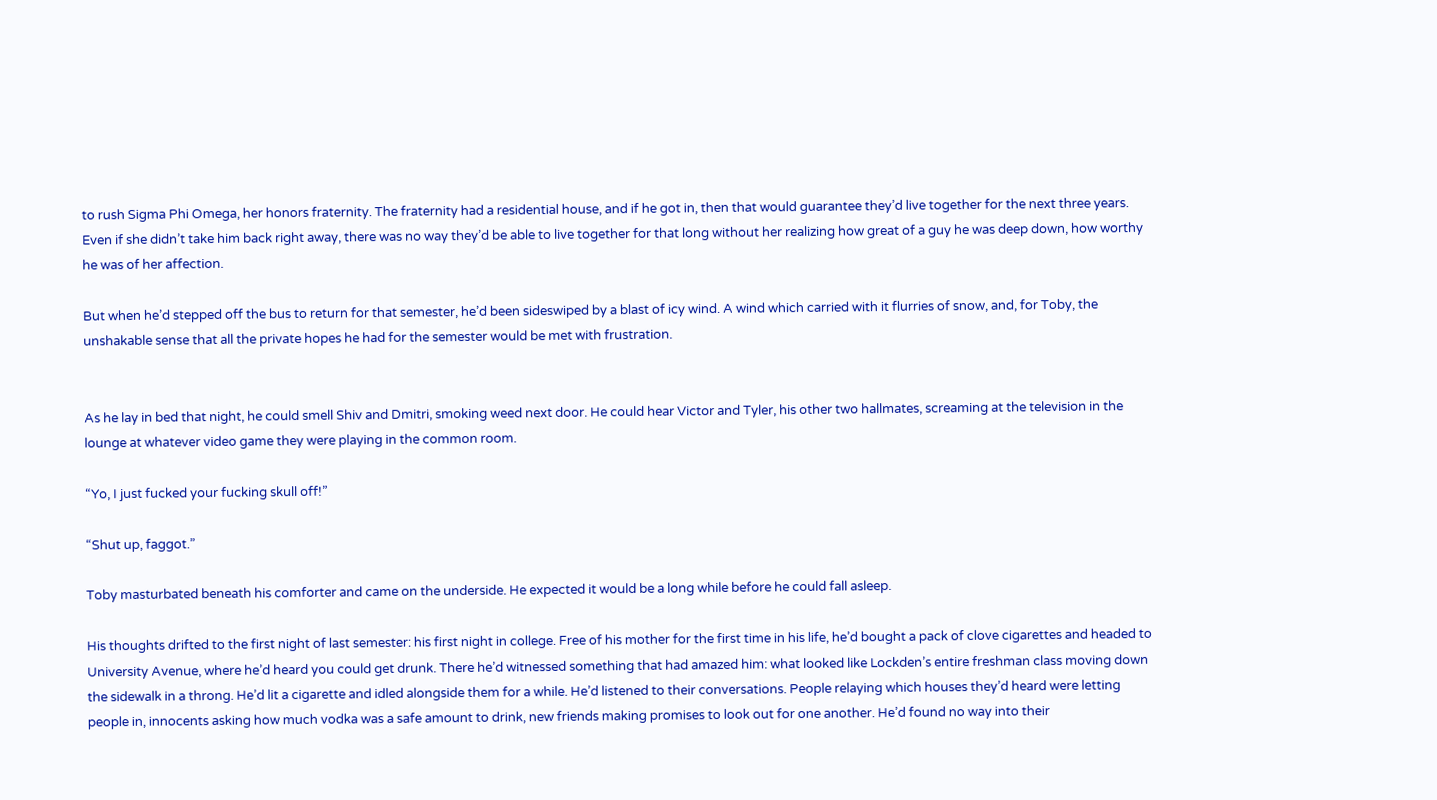to rush Sigma Phi Omega, her honors fraternity. The fraternity had a residential house, and if he got in, then that would guarantee they’d live together for the next three years. Even if she didn’t take him back right away, there was no way they’d be able to live together for that long without her realizing how great of a guy he was deep down, how worthy he was of her affection.

But when he’d stepped off the bus to return for that semester, he’d been sideswiped by a blast of icy wind. A wind which carried with it flurries of snow, and, for Toby, the unshakable sense that all the private hopes he had for the semester would be met with frustration.


As he lay in bed that night, he could smell Shiv and Dmitri, smoking weed next door. He could hear Victor and Tyler, his other two hallmates, screaming at the television in the lounge at whatever video game they were playing in the common room.

“Yo, I just fucked your fucking skull off!”

“Shut up, faggot.”

Toby masturbated beneath his comforter and came on the underside. He expected it would be a long while before he could fall asleep.

His thoughts drifted to the first night of last semester: his first night in college. Free of his mother for the first time in his life, he’d bought a pack of clove cigarettes and headed to University Avenue, where he’d heard you could get drunk. There he’d witnessed something that had amazed him: what looked like Lockden’s entire freshman class moving down the sidewalk in a throng. He’d lit a cigarette and idled alongside them for a while. He’d listened to their conversations. People relaying which houses they’d heard were letting people in, innocents asking how much vodka was a safe amount to drink, new friends making promises to look out for one another. He’d found no way into their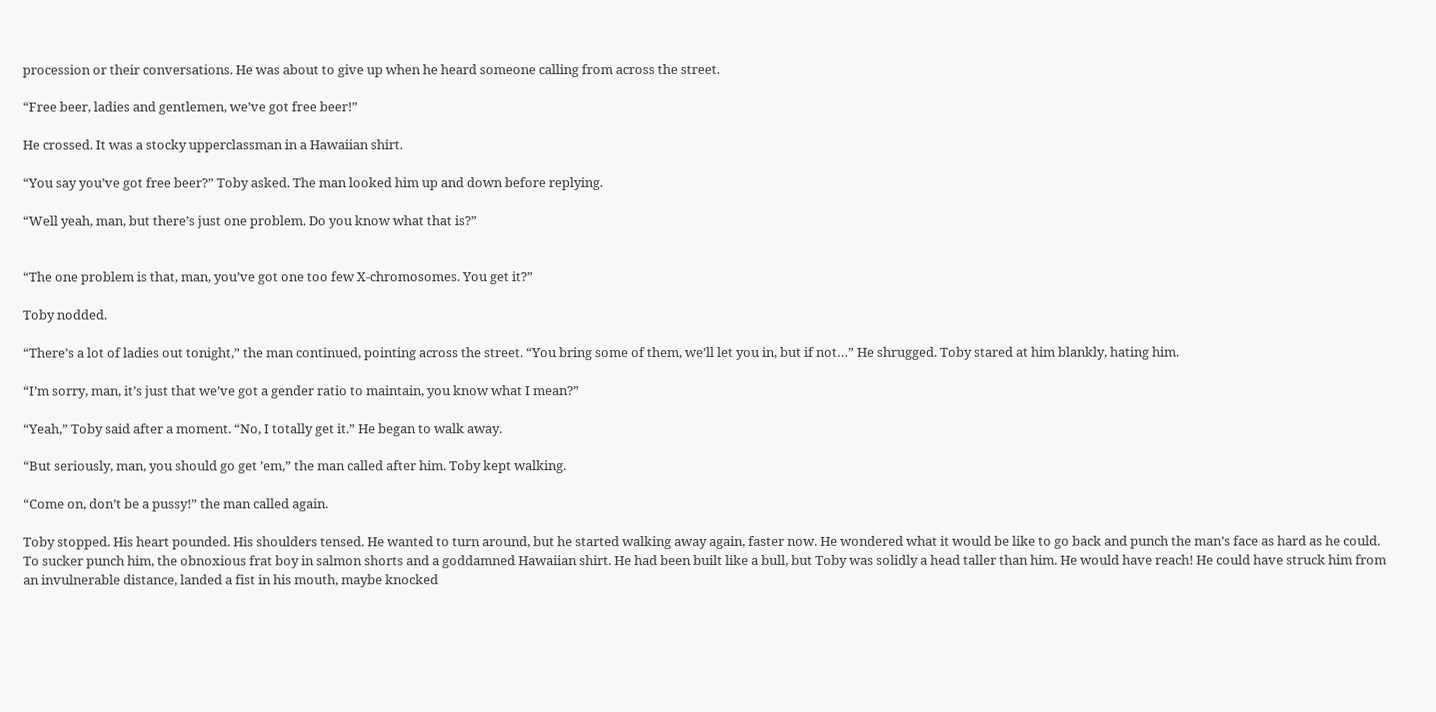procession or their conversations. He was about to give up when he heard someone calling from across the street.

“Free beer, ladies and gentlemen, we’ve got free beer!”

He crossed. It was a stocky upperclassman in a Hawaiian shirt.

“You say you’ve got free beer?” Toby asked. The man looked him up and down before replying.

“Well yeah, man, but there’s just one problem. Do you know what that is?”


“The one problem is that, man, you’ve got one too few X-chromosomes. You get it?”

Toby nodded.

“There’s a lot of ladies out tonight,” the man continued, pointing across the street. “You bring some of them, we’ll let you in, but if not…” He shrugged. Toby stared at him blankly, hating him.

“I’m sorry, man, it’s just that we’ve got a gender ratio to maintain, you know what I mean?”

“Yeah,” Toby said after a moment. “No, I totally get it.” He began to walk away.

“But seriously, man, you should go get ’em,” the man called after him. Toby kept walking.

“Come on, don’t be a pussy!” the man called again.

Toby stopped. His heart pounded. His shoulders tensed. He wanted to turn around, but he started walking away again, faster now. He wondered what it would be like to go back and punch the man’s face as hard as he could. To sucker punch him, the obnoxious frat boy in salmon shorts and a goddamned Hawaiian shirt. He had been built like a bull, but Toby was solidly a head taller than him. He would have reach! He could have struck him from an invulnerable distance, landed a fist in his mouth, maybe knocked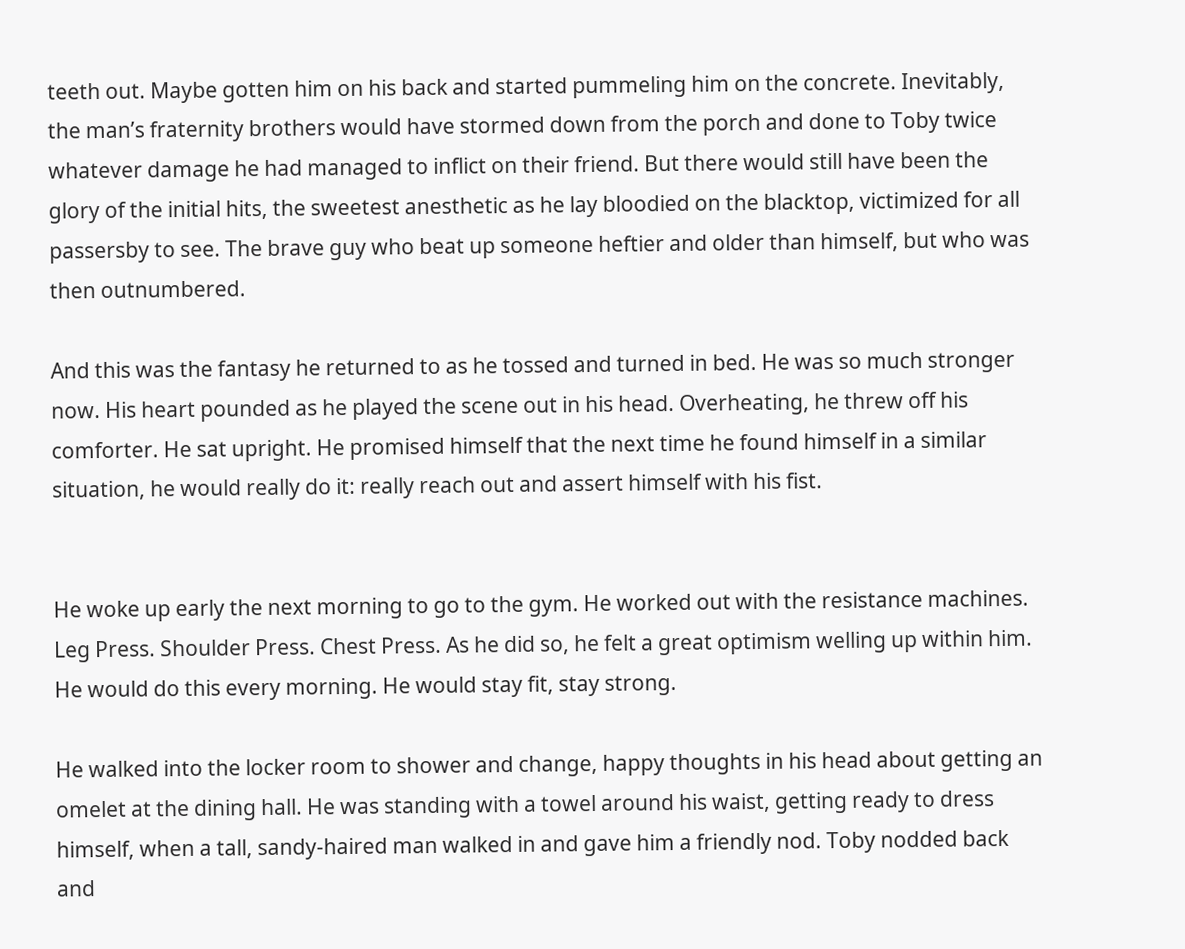teeth out. Maybe gotten him on his back and started pummeling him on the concrete. Inevitably, the man’s fraternity brothers would have stormed down from the porch and done to Toby twice whatever damage he had managed to inflict on their friend. But there would still have been the glory of the initial hits, the sweetest anesthetic as he lay bloodied on the blacktop, victimized for all passersby to see. The brave guy who beat up someone heftier and older than himself, but who was then outnumbered.

And this was the fantasy he returned to as he tossed and turned in bed. He was so much stronger now. His heart pounded as he played the scene out in his head. Overheating, he threw off his comforter. He sat upright. He promised himself that the next time he found himself in a similar situation, he would really do it: really reach out and assert himself with his fist.


He woke up early the next morning to go to the gym. He worked out with the resistance machines. Leg Press. Shoulder Press. Chest Press. As he did so, he felt a great optimism welling up within him. He would do this every morning. He would stay fit, stay strong.

He walked into the locker room to shower and change, happy thoughts in his head about getting an omelet at the dining hall. He was standing with a towel around his waist, getting ready to dress himself, when a tall, sandy-haired man walked in and gave him a friendly nod. Toby nodded back and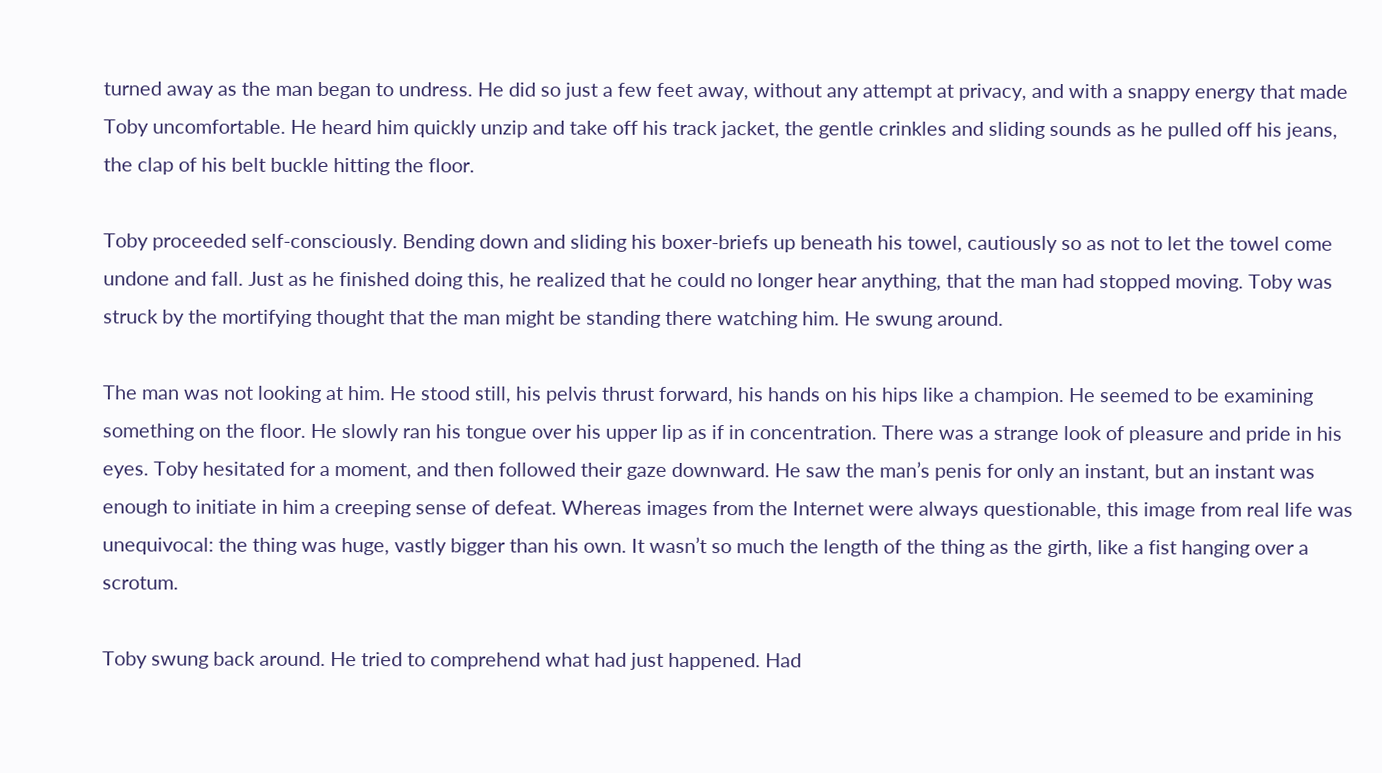turned away as the man began to undress. He did so just a few feet away, without any attempt at privacy, and with a snappy energy that made Toby uncomfortable. He heard him quickly unzip and take off his track jacket, the gentle crinkles and sliding sounds as he pulled off his jeans, the clap of his belt buckle hitting the floor.

Toby proceeded self-consciously. Bending down and sliding his boxer-briefs up beneath his towel, cautiously so as not to let the towel come undone and fall. Just as he finished doing this, he realized that he could no longer hear anything, that the man had stopped moving. Toby was struck by the mortifying thought that the man might be standing there watching him. He swung around.

The man was not looking at him. He stood still, his pelvis thrust forward, his hands on his hips like a champion. He seemed to be examining something on the floor. He slowly ran his tongue over his upper lip as if in concentration. There was a strange look of pleasure and pride in his eyes. Toby hesitated for a moment, and then followed their gaze downward. He saw the man’s penis for only an instant, but an instant was enough to initiate in him a creeping sense of defeat. Whereas images from the Internet were always questionable, this image from real life was unequivocal: the thing was huge, vastly bigger than his own. It wasn’t so much the length of the thing as the girth, like a fist hanging over a scrotum.

Toby swung back around. He tried to comprehend what had just happened. Had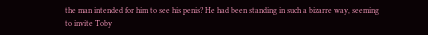the man intended for him to see his penis? He had been standing in such a bizarre way, seeming to invite Toby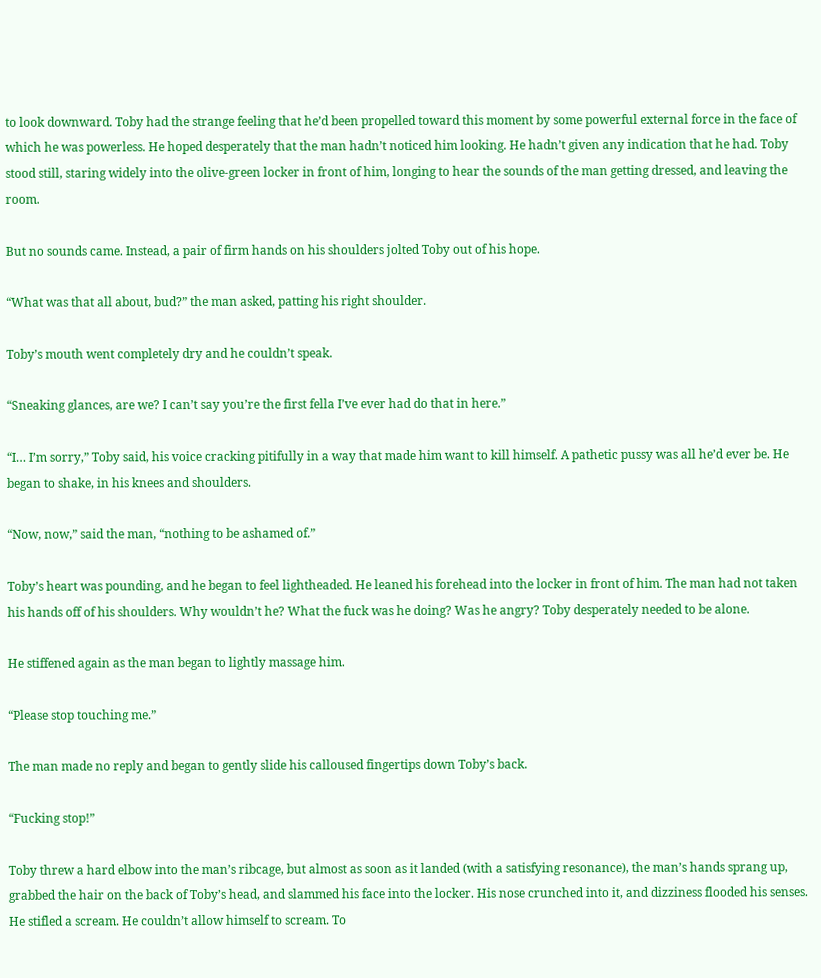to look downward. Toby had the strange feeling that he’d been propelled toward this moment by some powerful external force in the face of which he was powerless. He hoped desperately that the man hadn’t noticed him looking. He hadn’t given any indication that he had. Toby stood still, staring widely into the olive-green locker in front of him, longing to hear the sounds of the man getting dressed, and leaving the room.

But no sounds came. Instead, a pair of firm hands on his shoulders jolted Toby out of his hope.

“What was that all about, bud?” the man asked, patting his right shoulder.

Toby’s mouth went completely dry and he couldn’t speak.

“Sneaking glances, are we? I can’t say you’re the first fella I’ve ever had do that in here.”

“I… I’m sorry,” Toby said, his voice cracking pitifully in a way that made him want to kill himself. A pathetic pussy was all he’d ever be. He began to shake, in his knees and shoulders.

“Now, now,” said the man, “nothing to be ashamed of.”

Toby’s heart was pounding, and he began to feel lightheaded. He leaned his forehead into the locker in front of him. The man had not taken his hands off of his shoulders. Why wouldn’t he? What the fuck was he doing? Was he angry? Toby desperately needed to be alone.

He stiffened again as the man began to lightly massage him.

“Please stop touching me.”

The man made no reply and began to gently slide his calloused fingertips down Toby’s back.

“Fucking stop!”

Toby threw a hard elbow into the man’s ribcage, but almost as soon as it landed (with a satisfying resonance), the man’s hands sprang up, grabbed the hair on the back of Toby’s head, and slammed his face into the locker. His nose crunched into it, and dizziness flooded his senses. He stifled a scream. He couldn’t allow himself to scream. To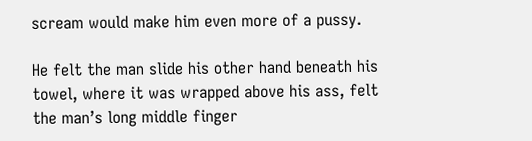scream would make him even more of a pussy.

He felt the man slide his other hand beneath his towel, where it was wrapped above his ass, felt the man’s long middle finger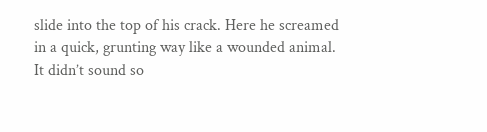slide into the top of his crack. Here he screamed in a quick, grunting way like a wounded animal. It didn’t sound so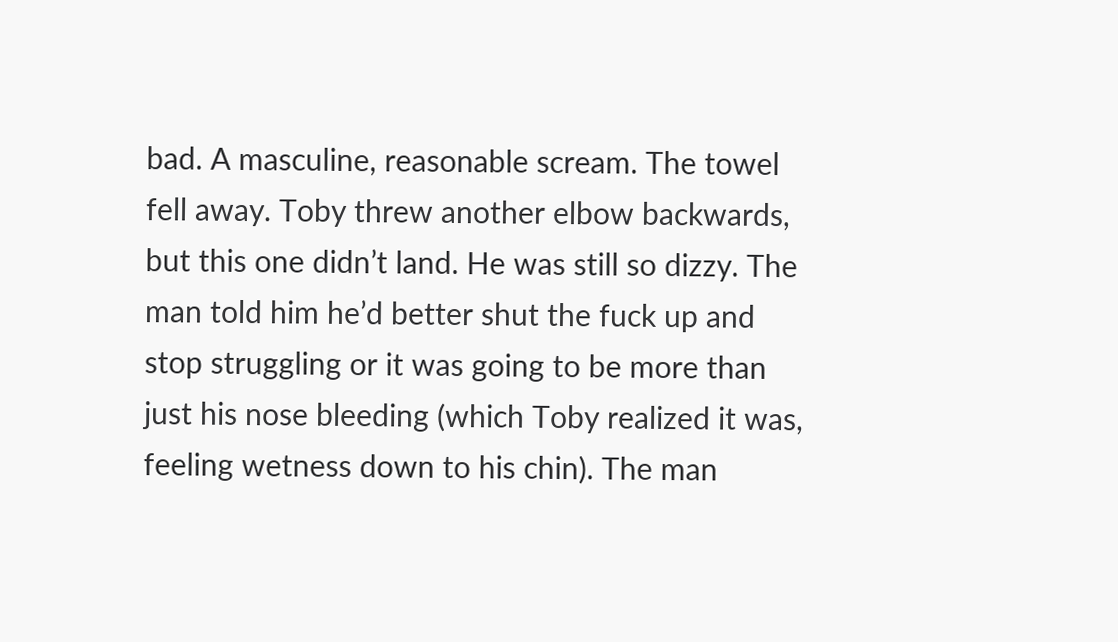bad. A masculine, reasonable scream. The towel fell away. Toby threw another elbow backwards, but this one didn’t land. He was still so dizzy. The man told him he’d better shut the fuck up and stop struggling or it was going to be more than just his nose bleeding (which Toby realized it was, feeling wetness down to his chin). The man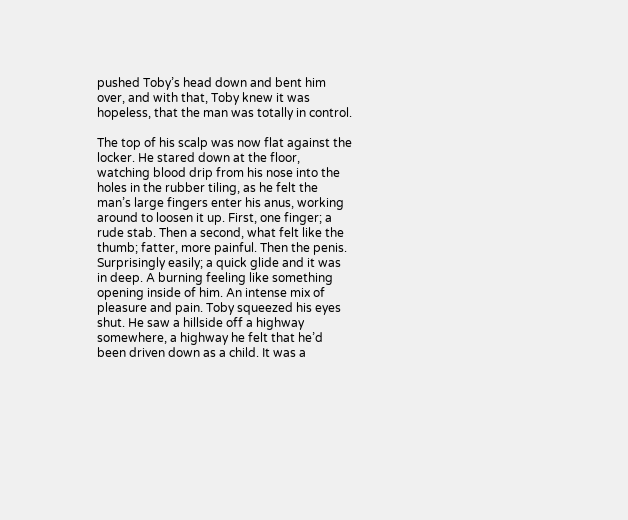pushed Toby’s head down and bent him over, and with that, Toby knew it was hopeless, that the man was totally in control.

The top of his scalp was now flat against the locker. He stared down at the floor, watching blood drip from his nose into the holes in the rubber tiling, as he felt the man’s large fingers enter his anus, working around to loosen it up. First, one finger; a rude stab. Then a second, what felt like the thumb; fatter, more painful. Then the penis. Surprisingly easily; a quick glide and it was in deep. A burning feeling like something opening inside of him. An intense mix of pleasure and pain. Toby squeezed his eyes shut. He saw a hillside off a highway somewhere, a highway he felt that he’d been driven down as a child. It was a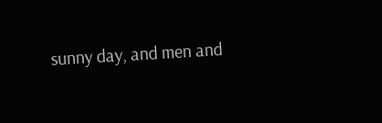sunny day, and men and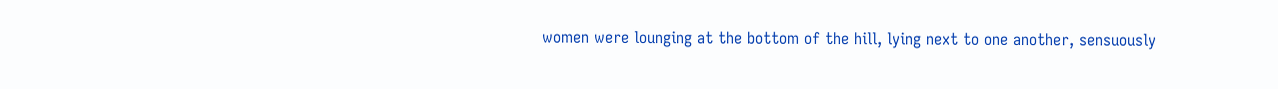women were lounging at the bottom of the hill, lying next to one another, sensuously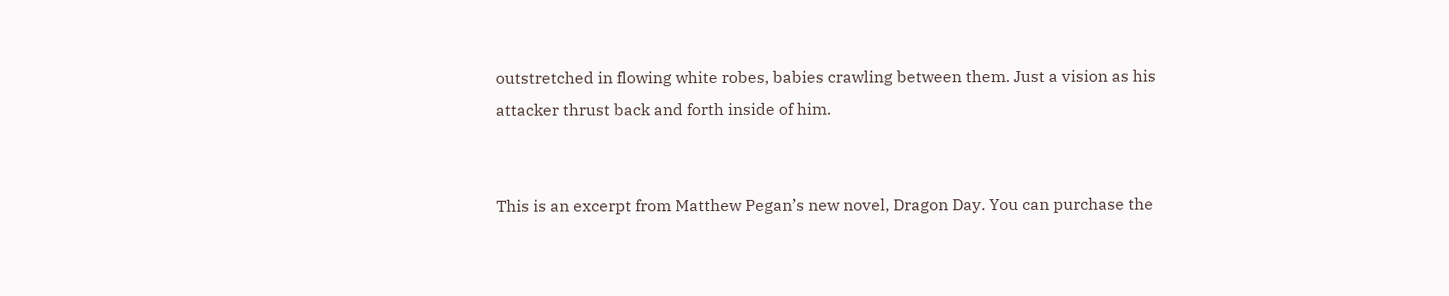outstretched in flowing white robes, babies crawling between them. Just a vision as his attacker thrust back and forth inside of him.


This is an excerpt from Matthew Pegan’s new novel, Dragon Day. You can purchase the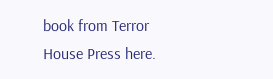book from Terror House Press here.